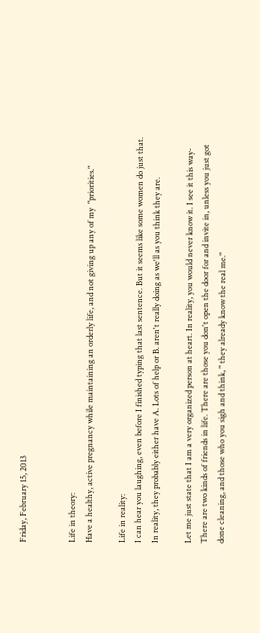Friday, February 15, 2013


Life in theory:
Have a healthy, active pregnancy while maintaining an orderly life, and not giving up any of my  "priorities."

Life in reality:
I can hear you laughing, even before I finished typing that last sentence. But it seems like some women do just that. In reality, they probably either have A. Lots of help or B. aren't really doing as we'll as you think they are.

Let me just state that I am a very organized person at heart. In reality, you would never know it. I see it this way-There are two kinds of friends in life. There are those you don't open the door for and invite in, unless you just got done cleaning, and those who you sigh and think, " they already know the real me."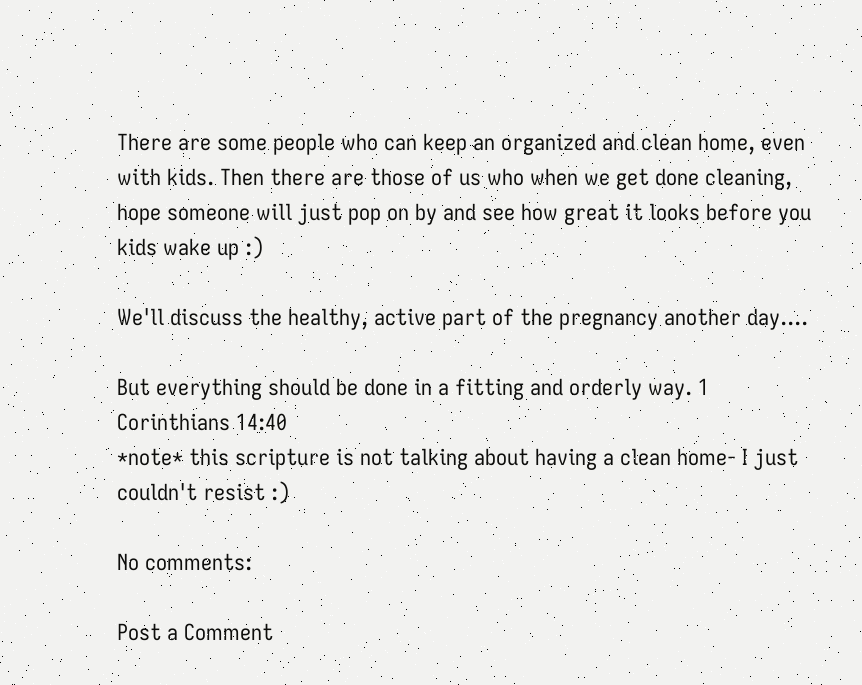There are some people who can keep an organized and clean home, even with kids. Then there are those of us who when we get done cleaning, hope someone will just pop on by and see how great it looks before you kids wake up :)

We'll discuss the healthy, active part of the pregnancy another day....

But everything should be done in a fitting and orderly way. 1 Corinthians 14:40
*note* this scripture is not talking about having a clean home- I just couldn't resist :)

No comments:

Post a Comment